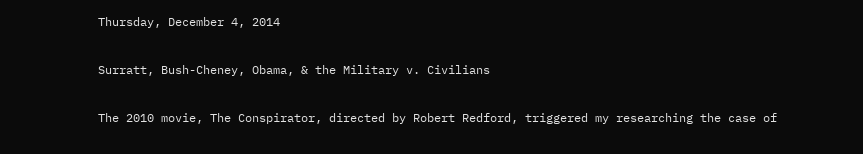Thursday, December 4, 2014

Surratt, Bush-Cheney, Obama, & the Military v. Civilians

The 2010 movie, The Conspirator, directed by Robert Redford, triggered my researching the case of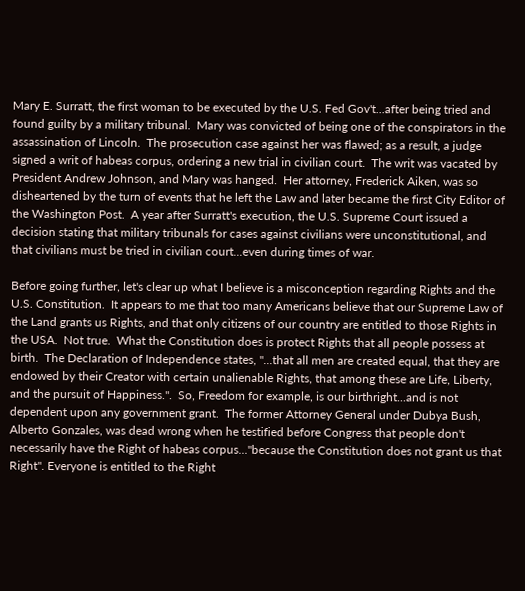Mary E. Surratt, the first woman to be executed by the U.S. Fed Gov't...after being tried and found guilty by a military tribunal.  Mary was convicted of being one of the conspirators in the assassination of Lincoln.  The prosecution case against her was flawed; as a result, a judge signed a writ of habeas corpus, ordering a new trial in civilian court.  The writ was vacated by President Andrew Johnson, and Mary was hanged.  Her attorney, Frederick Aiken, was so disheartened by the turn of events that he left the Law and later became the first City Editor of the Washington Post.  A year after Surratt's execution, the U.S. Supreme Court issued a decision stating that military tribunals for cases against civilians were unconstitutional, and that civilians must be tried in civilian court...even during times of war.

Before going further, let's clear up what I believe is a misconception regarding Rights and the U.S. Constitution.  It appears to me that too many Americans believe that our Supreme Law of the Land grants us Rights, and that only citizens of our country are entitled to those Rights in the USA.  Not true.  What the Constitution does is protect Rights that all people possess at birth.  The Declaration of Independence states, "...that all men are created equal, that they are endowed by their Creator with certain unalienable Rights, that among these are Life, Liberty, and the pursuit of Happiness.".  So, Freedom for example, is our birthright...and is not dependent upon any government grant.  The former Attorney General under Dubya Bush, Alberto Gonzales, was dead wrong when he testified before Congress that people don't necessarily have the Right of habeas corpus..."because the Constitution does not grant us that Right". Everyone is entitled to the Right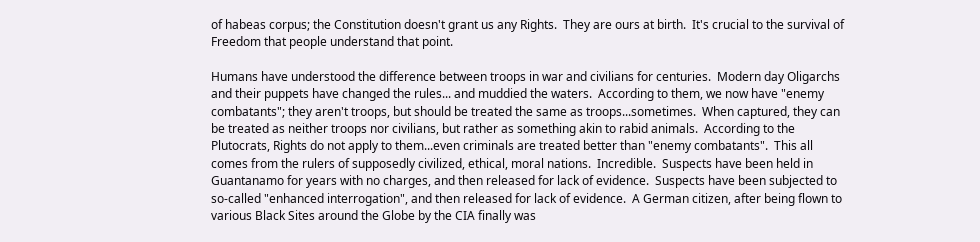of habeas corpus; the Constitution doesn't grant us any Rights.  They are ours at birth.  It's crucial to the survival of Freedom that people understand that point.

Humans have understood the difference between troops in war and civilians for centuries.  Modern day Oligarchs and their puppets have changed the rules... and muddied the waters.  According to them, we now have "enemy combatants"; they aren't troops, but should be treated the same as troops...sometimes.  When captured, they can be treated as neither troops nor civilians, but rather as something akin to rabid animals.  According to the Plutocrats, Rights do not apply to them...even criminals are treated better than "enemy combatants".  This all comes from the rulers of supposedly civilized, ethical, moral nations.  Incredible.  Suspects have been held in Guantanamo for years with no charges, and then released for lack of evidence.  Suspects have been subjected to so-called "enhanced interrogation", and then released for lack of evidence.  A German citizen, after being flown to various Black Sites around the Globe by the CIA finally was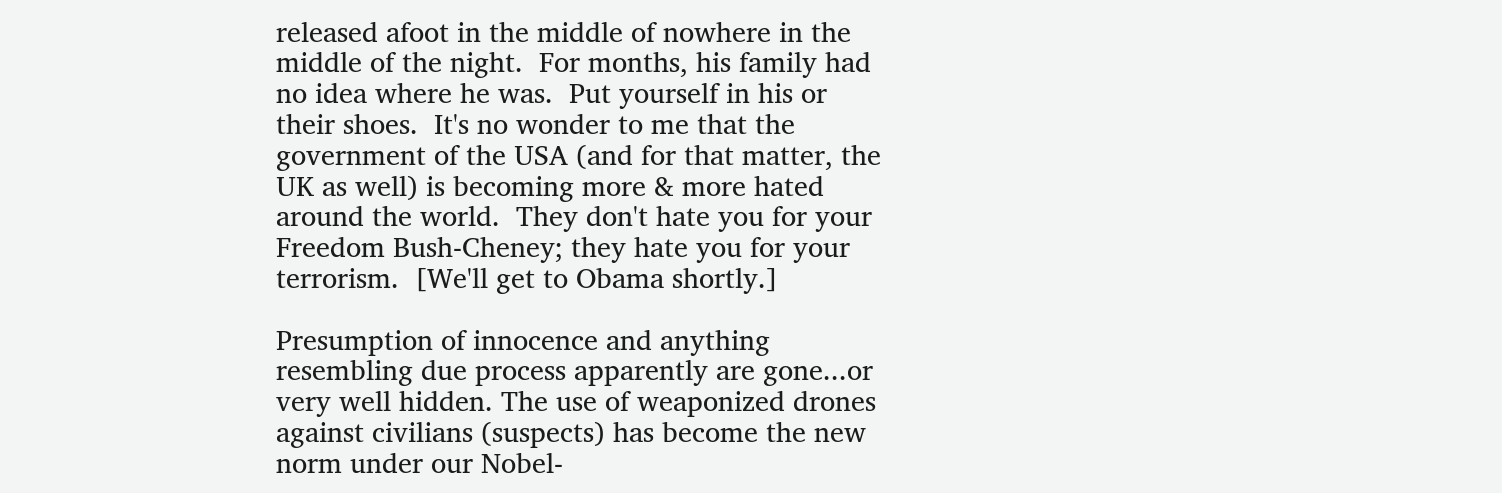released afoot in the middle of nowhere in the middle of the night.  For months, his family had no idea where he was.  Put yourself in his or their shoes.  It's no wonder to me that the government of the USA (and for that matter, the UK as well) is becoming more & more hated around the world.  They don't hate you for your Freedom Bush-Cheney; they hate you for your terrorism.  [We'll get to Obama shortly.]

Presumption of innocence and anything resembling due process apparently are gone...or very well hidden. The use of weaponized drones against civilians (suspects) has become the new norm under our Nobel-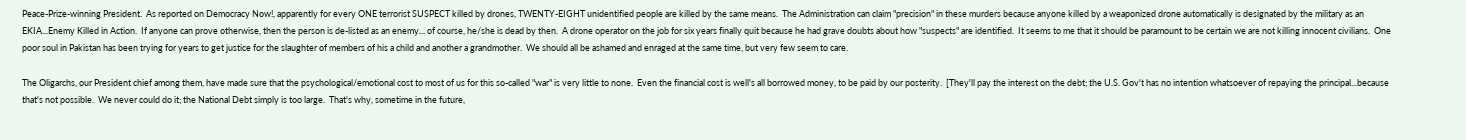Peace-Prize-winning President.  As reported on Democracy Now!, apparently for every ONE terrorist SUSPECT killed by drones, TWENTY-EIGHT unidentified people are killed by the same means.  The Administration can claim "precision" in these murders because anyone killed by a weaponized drone automatically is designated by the military as an EKIA...Enemy Killed in Action.  If anyone can prove otherwise, then the person is de-listed as an enemy... of course, he/she is dead by then.  A drone operator on the job for six years finally quit because he had grave doubts about how "suspects" are identified.  It seems to me that it should be paramount to be certain we are not killing innocent civilians.  One poor soul in Pakistan has been trying for years to get justice for the slaughter of members of his a child and another a grandmother.  We should all be ashamed and enraged at the same time, but very few seem to care.

The Oligarchs, our President chief among them, have made sure that the psychological/emotional cost to most of us for this so-called "war" is very little to none.  Even the financial cost is well's all borrowed money, to be paid by our posterity.  [They'll pay the interest on the debt; the U.S. Gov't has no intention whatsoever of repaying the principal...because that's not possible.  We never could do it; the National Debt simply is too large.  That's why, sometime in the future,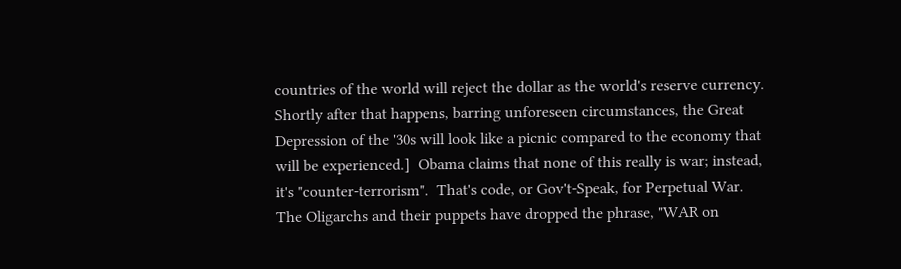countries of the world will reject the dollar as the world's reserve currency.  Shortly after that happens, barring unforeseen circumstances, the Great Depression of the '30s will look like a picnic compared to the economy that will be experienced.]  Obama claims that none of this really is war; instead, it's "counter-terrorism".  That's code, or Gov't-Speak, for Perpetual War.  The Oligarchs and their puppets have dropped the phrase, "WAR on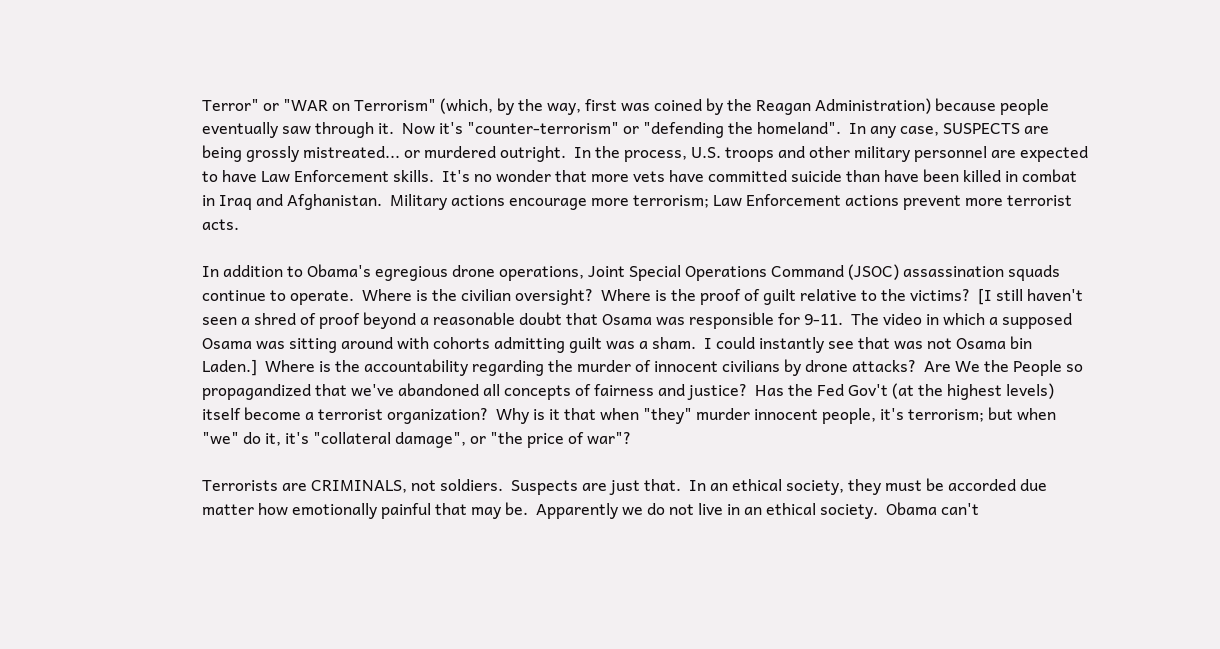Terror" or "WAR on Terrorism" (which, by the way, first was coined by the Reagan Administration) because people eventually saw through it.  Now it's "counter-terrorism" or "defending the homeland".  In any case, SUSPECTS are being grossly mistreated... or murdered outright.  In the process, U.S. troops and other military personnel are expected to have Law Enforcement skills.  It's no wonder that more vets have committed suicide than have been killed in combat in Iraq and Afghanistan.  Military actions encourage more terrorism; Law Enforcement actions prevent more terrorist acts.

In addition to Obama's egregious drone operations, Joint Special Operations Command (JSOC) assassination squads continue to operate.  Where is the civilian oversight?  Where is the proof of guilt relative to the victims?  [I still haven't seen a shred of proof beyond a reasonable doubt that Osama was responsible for 9-11.  The video in which a supposed Osama was sitting around with cohorts admitting guilt was a sham.  I could instantly see that was not Osama bin Laden.]  Where is the accountability regarding the murder of innocent civilians by drone attacks?  Are We the People so propagandized that we've abandoned all concepts of fairness and justice?  Has the Fed Gov't (at the highest levels) itself become a terrorist organization?  Why is it that when "they" murder innocent people, it's terrorism; but when "we" do it, it's "collateral damage", or "the price of war"?

Terrorists are CRIMINALS, not soldiers.  Suspects are just that.  In an ethical society, they must be accorded due matter how emotionally painful that may be.  Apparently we do not live in an ethical society.  Obama can't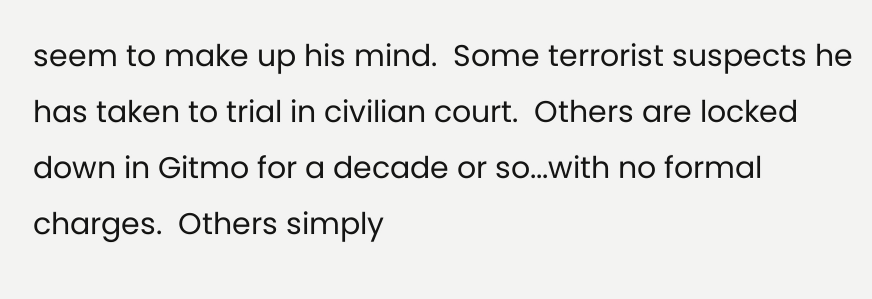seem to make up his mind.  Some terrorist suspects he has taken to trial in civilian court.  Others are locked down in Gitmo for a decade or so...with no formal charges.  Others simply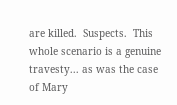are killed.  Suspects.  This whole scenario is a genuine travesty... as was the case of Mary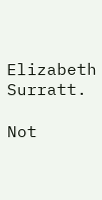Elizabeth Surratt.

Not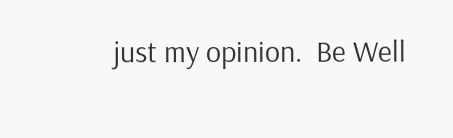just my opinion.  Be Well